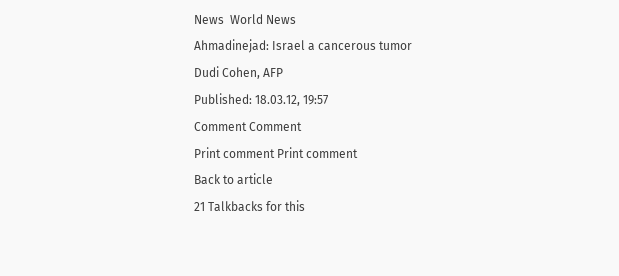News  World News
Ahmadinejad: Israel a cancerous tumor
Dudi Cohen, AFP
Published: 18.03.12, 19:57
Comment Comment
Print comment Print comment
Back to article
21 Talkbacks for this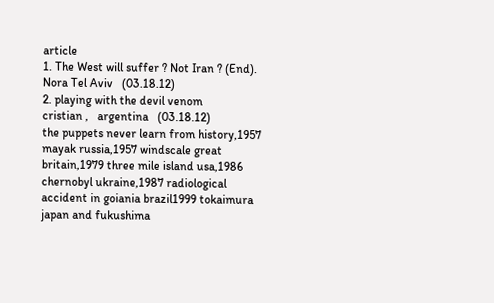article
1. The West will suffer ? Not Iran ? (End).
Nora Tel Aviv   (03.18.12)
2. playing with the devil venom
cristian ,   argentina   (03.18.12)
the puppets never learn from history,1957 mayak russia,1957 windscale great britain,1979 three mile island usa,1986 chernobyl ukraine,1987 radiological accident in goiania brazil1999 tokaimura japan and fukushima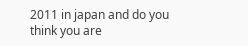2011 in japan and do you think you are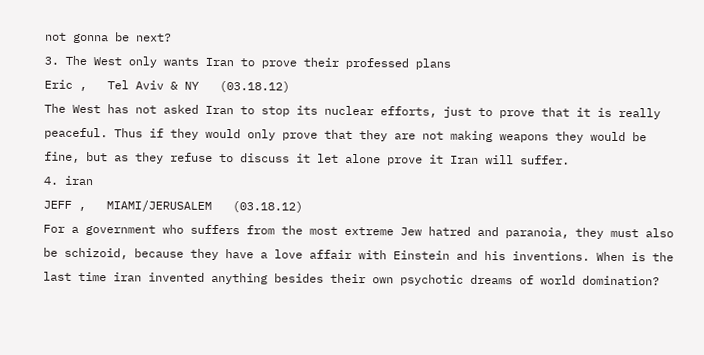not gonna be next?
3. The West only wants Iran to prove their professed plans
Eric ,   Tel Aviv & NY   (03.18.12)
The West has not asked Iran to stop its nuclear efforts, just to prove that it is really peaceful. Thus if they would only prove that they are not making weapons they would be fine, but as they refuse to discuss it let alone prove it Iran will suffer.
4. iran
JEFF ,   MIAMI/JERUSALEM   (03.18.12)
For a government who suffers from the most extreme Jew hatred and paranoia, they must also be schizoid, because they have a love affair with Einstein and his inventions. When is the last time iran invented anything besides their own psychotic dreams of world domination?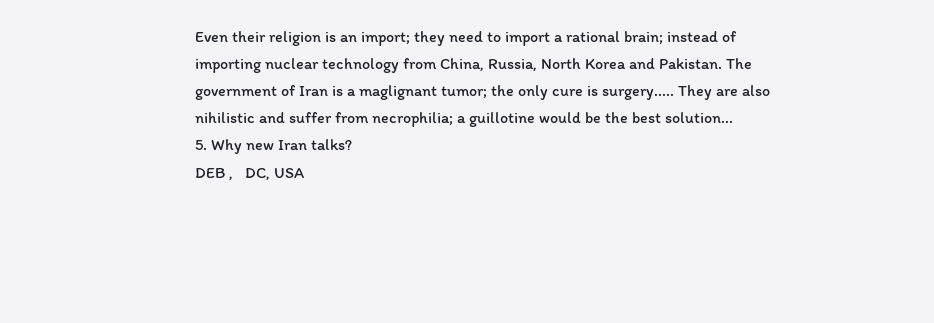Even their religion is an import; they need to import a rational brain; instead of importing nuclear technology from China, Russia, North Korea and Pakistan. The government of Iran is a maglignant tumor; the only cure is surgery..... They are also nihilistic and suffer from necrophilia; a guillotine would be the best solution...
5. Why new Iran talks?
DEB ,   DC, USA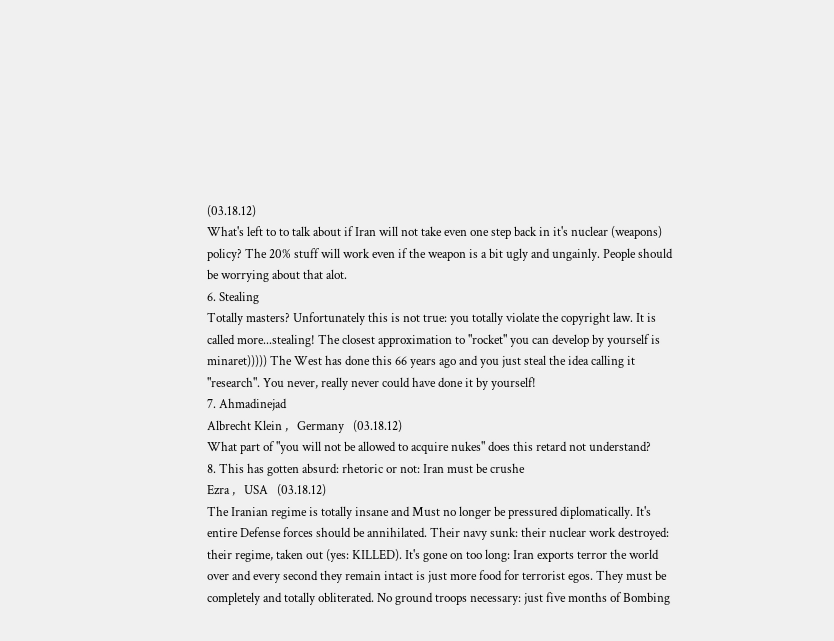(03.18.12)
What's left to to talk about if Iran will not take even one step back in it's nuclear (weapons) policy? The 20% stuff will work even if the weapon is a bit ugly and ungainly. People should be worrying about that alot.
6. Stealing
Totally masters? Unfortunately this is not true: you totally violate the copyright law. It is called more...stealing! The closest approximation to "rocket" you can develop by yourself is minaret))))) The West has done this 66 years ago and you just steal the idea calling it "research". You never, really never could have done it by yourself!
7. Ahmadinejad
Albrecht Klein ,   Germany   (03.18.12)
What part of "you will not be allowed to acquire nukes" does this retard not understand?
8. This has gotten absurd: rhetoric or not: Iran must be crushe
Ezra ,   USA   (03.18.12)
The Iranian regime is totally insane and Must no longer be pressured diplomatically. It's entire Defense forces should be annihilated. Their navy sunk: their nuclear work destroyed: their regime, taken out (yes: KILLED). It's gone on too long: Iran exports terror the world over and every second they remain intact is just more food for terrorist egos. They must be completely and totally obliterated. No ground troops necessary: just five months of Bombing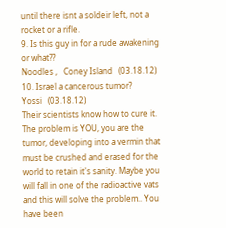until there isnt a soldeir left, not a rocket or a rifle.
9. Is this guy in for a rude awakening or what??
Noodles ,   Coney Island   (03.18.12)
10. Israel a cancerous tumor?
Yossi   (03.18.12)
Their scientists know how to cure it. The problem is YOU, you are the tumor, developing into a vermin that must be crushed and erased for the world to retain it's sanity. Maybe you will fall in one of the radioactive vats and this will solve the problem.. You have been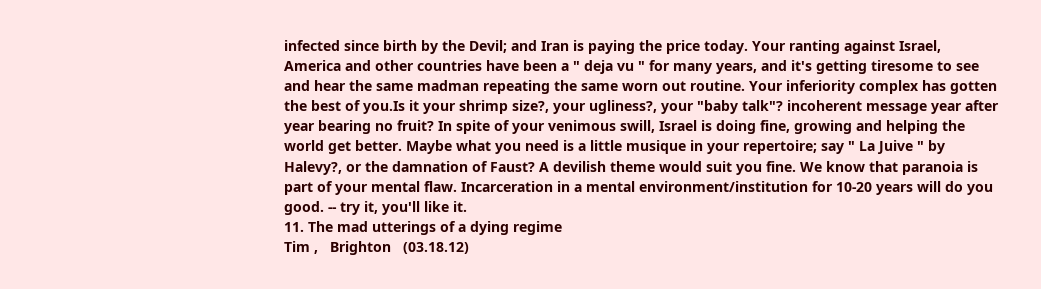infected since birth by the Devil; and Iran is paying the price today. Your ranting against Israel, America and other countries have been a " deja vu " for many years, and it's getting tiresome to see and hear the same madman repeating the same worn out routine. Your inferiority complex has gotten the best of you.Is it your shrimp size?, your ugliness?, your "baby talk"? incoherent message year after year bearing no fruit? In spite of your venimous swill, Israel is doing fine, growing and helping the world get better. Maybe what you need is a little musique in your repertoire; say " La Juive " by Halevy?, or the damnation of Faust? A devilish theme would suit you fine. We know that paranoia is part of your mental flaw. Incarceration in a mental environment/institution for 10-20 years will do you good. -- try it, you'll like it.
11. The mad utterings of a dying regime
Tim ,   Brighton   (03.18.12)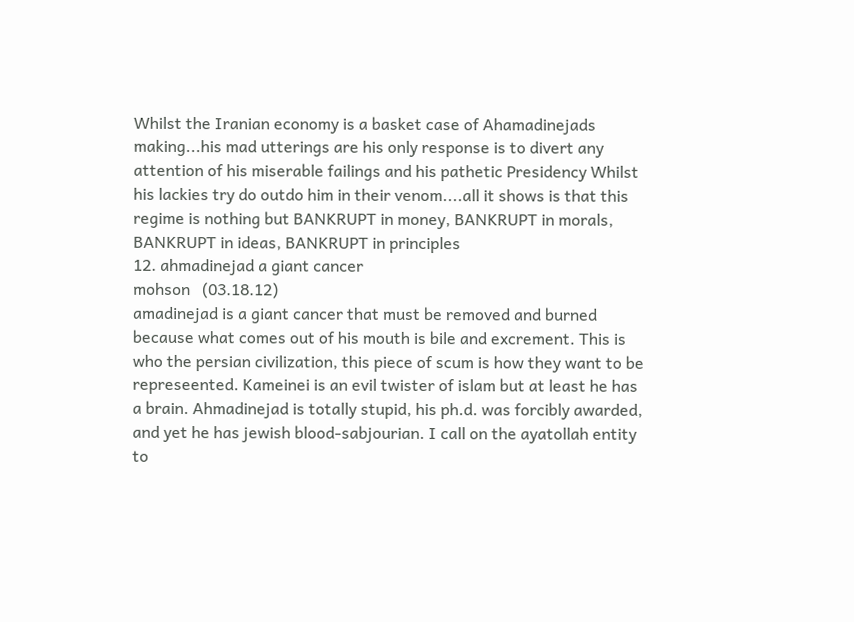Whilst the Iranian economy is a basket case of Ahamadinejads making...his mad utterings are his only response is to divert any attention of his miserable failings and his pathetic Presidency Whilst his lackies try do outdo him in their venom....all it shows is that this regime is nothing but BANKRUPT in money, BANKRUPT in morals, BANKRUPT in ideas, BANKRUPT in principles
12. ahmadinejad a giant cancer
mohson   (03.18.12)
amadinejad is a giant cancer that must be removed and burned because what comes out of his mouth is bile and excrement. This is who the persian civilization, this piece of scum is how they want to be represeented. Kameinei is an evil twister of islam but at least he has a brain. Ahmadinejad is totally stupid, his ph.d. was forcibly awarded, and yet he has jewish blood-sabjourian. I call on the ayatollah entity to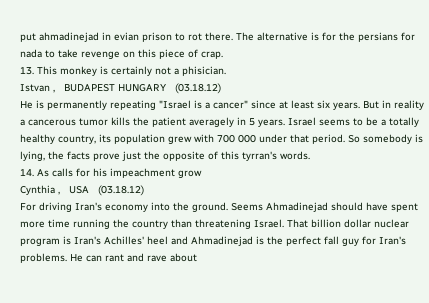put ahmadinejad in evian prison to rot there. The alternative is for the persians for nada to take revenge on this piece of crap.
13. This monkey is certainly not a phisician.
Istvan ,   BUDAPEST HUNGARY   (03.18.12)
He is permanently repeating "Israel is a cancer" since at least six years. But in reality a cancerous tumor kills the patient averagely in 5 years. Israel seems to be a totally healthy country, its population grew with 700 000 under that period. So somebody is lying, the facts prove just the opposite of this tyrran's words.
14. As calls for his impeachment grow
Cynthia ,   USA   (03.18.12)
For driving Iran's economy into the ground. Seems Ahmadinejad should have spent more time running the country than threatening Israel. That billion dollar nuclear program is Iran's Achilles' heel and Ahmadinejad is the perfect fall guy for Iran's problems. He can rant and rave about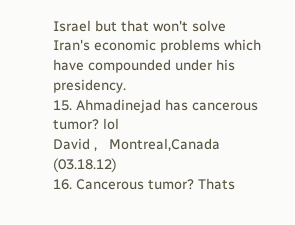Israel but that won't solve Iran's economic problems which have compounded under his presidency.
15. Ahmadinejad has cancerous tumor? lol
David ,   Montreal,Canada   (03.18.12)
16. Cancerous tumor? Thats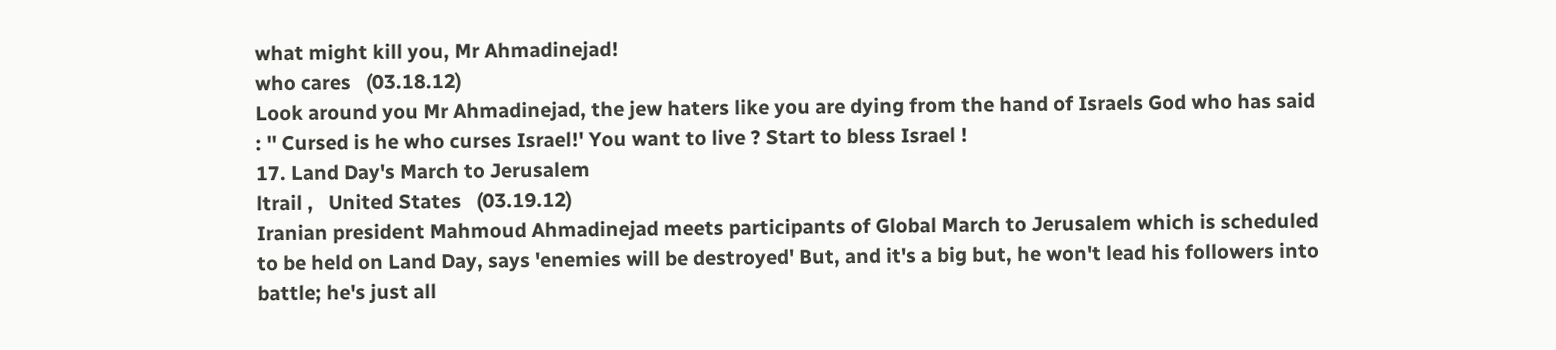what might kill you, Mr Ahmadinejad!
who cares   (03.18.12)
Look around you Mr Ahmadinejad, the jew haters like you are dying from the hand of Israels God who has said : '' Cursed is he who curses Israel!' You want to live ? Start to bless Israel !
17. Land Day's March to Jerusalem
ltrail ,   United States   (03.19.12)
Iranian president Mahmoud Ahmadinejad meets participants of Global March to Jerusalem which is scheduled to be held on Land Day, says 'enemies will be destroyed' But, and it's a big but, he won't lead his followers into battle; he's just all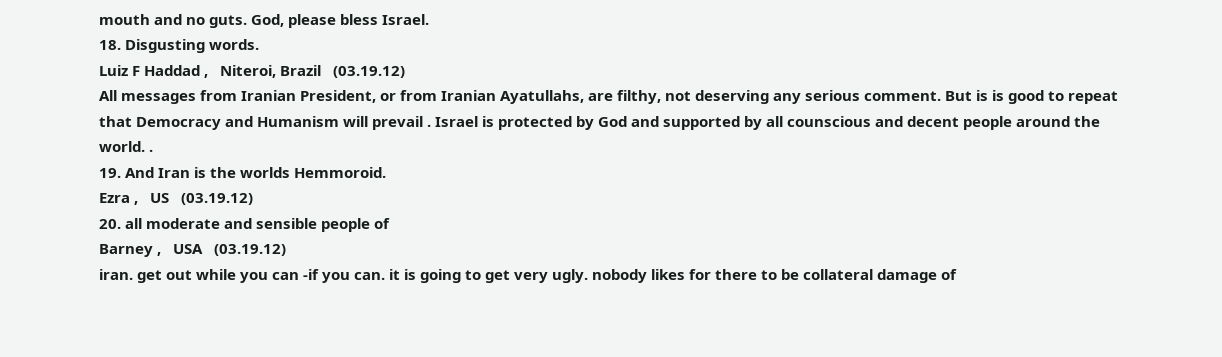mouth and no guts. God, please bless Israel.
18. Disgusting words.
Luiz F Haddad ,   Niteroi, Brazil   (03.19.12)
All messages from Iranian President, or from Iranian Ayatullahs, are filthy, not deserving any serious comment. But is is good to repeat that Democracy and Humanism will prevail . Israel is protected by God and supported by all counscious and decent people around the world. .
19. And Iran is the worlds Hemmoroid.
Ezra ,   US   (03.19.12)
20. all moderate and sensible people of
Barney ,   USA   (03.19.12)
iran. get out while you can -if you can. it is going to get very ugly. nobody likes for there to be collateral damage of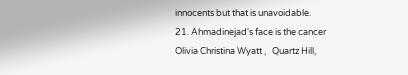innocents but that is unavoidable.
21. Ahmadinejad's face is the cancer
Olivia Christina Wyatt ,   Quartz Hill,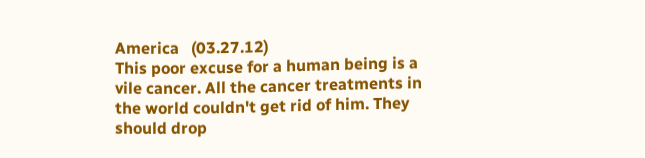America   (03.27.12)
This poor excuse for a human being is a vile cancer. All the cancer treatments in the world couldn't get rid of him. They should drop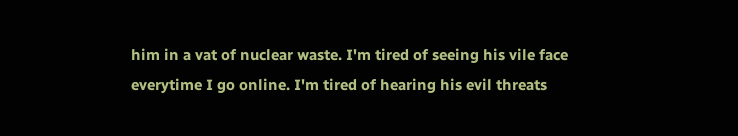him in a vat of nuclear waste. I'm tired of seeing his vile face everytime I go online. I'm tired of hearing his evil threats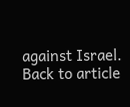against Israel.
Back to article